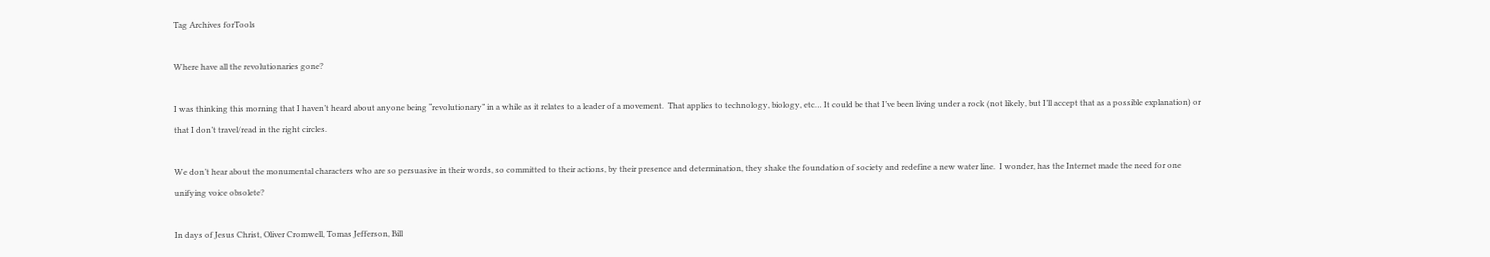Tag Archives forTools

Where have all the revolutionaries gone?

I was thinking this morning that I haven’t heard about anyone being “revolutionary” in a while as it relates to a leader of a movement.  That applies to technology, biology, etc… It could be that I’ve been living under a rock (not likely, but I’ll accept that as a possible explanation) or that I don’t travel/read in the right circles.

We don’t hear about the monumental characters who are so persuasive in their words, so committed to their actions, by their presence and determination, they shake the foundation of society and redefine a new water line.  I wonder, has the Internet made the need for one unifying voice obsolete?

In days of Jesus Christ, Oliver Cromwell, Tomas Jefferson, Bill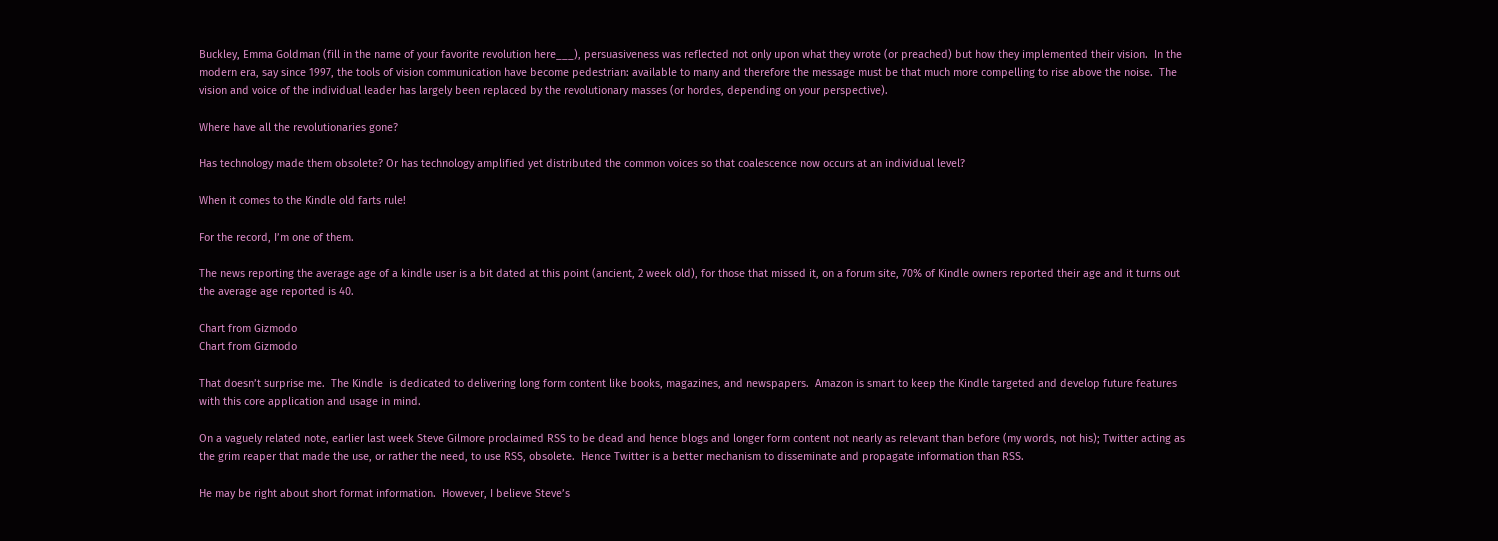Buckley, Emma Goldman (fill in the name of your favorite revolution here___), persuasiveness was reflected not only upon what they wrote (or preached) but how they implemented their vision.  In the modern era, say since 1997, the tools of vision communication have become pedestrian: available to many and therefore the message must be that much more compelling to rise above the noise.  The vision and voice of the individual leader has largely been replaced by the revolutionary masses (or hordes, depending on your perspective).

Where have all the revolutionaries gone?

Has technology made them obsolete? Or has technology amplified yet distributed the common voices so that coalescence now occurs at an individual level?

When it comes to the Kindle old farts rule!

For the record, I’m one of them.

The news reporting the average age of a kindle user is a bit dated at this point (ancient, 2 week old), for those that missed it, on a forum site, 70% of Kindle owners reported their age and it turns out the average age reported is 40.

Chart from Gizmodo
Chart from Gizmodo

That doesn’t surprise me.  The Kindle  is dedicated to delivering long form content like books, magazines, and newspapers.  Amazon is smart to keep the Kindle targeted and develop future features with this core application and usage in mind.

On a vaguely related note, earlier last week Steve Gilmore proclaimed RSS to be dead and hence blogs and longer form content not nearly as relevant than before (my words, not his); Twitter acting as the grim reaper that made the use, or rather the need, to use RSS, obsolete.  Hence Twitter is a better mechanism to disseminate and propagate information than RSS.

He may be right about short format information.  However, I believe Steve’s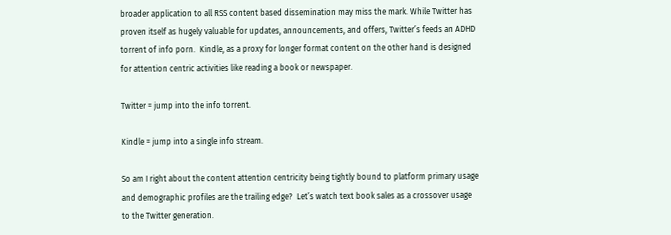broader application to all RSS content based dissemination may miss the mark. While Twitter has proven itself as hugely valuable for updates, announcements, and offers, Twitter’s feeds an ADHD torrent of info porn.  Kindle, as a proxy for longer format content on the other hand is designed for attention centric activities like reading a book or newspaper.

Twitter = jump into the info torrent.

Kindle = jump into a single info stream.

So am I right about the content attention centricity being tightly bound to platform primary usage and demographic profiles are the trailing edge?  Let’s watch text book sales as a crossover usage to the Twitter generation.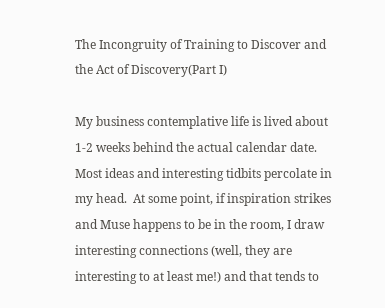The Incongruity of Training to Discover and the Act of Discovery(Part I)

My business contemplative life is lived about 1-2 weeks behind the actual calendar date.  Most ideas and interesting tidbits percolate in my head.  At some point, if inspiration strikes and Muse happens to be in the room, I draw interesting connections (well, they are interesting to at least me!) and that tends to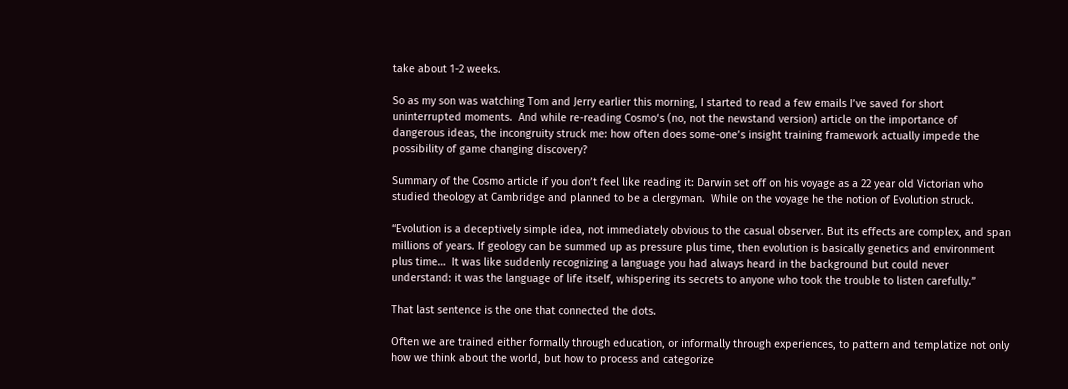take about 1-2 weeks.

So as my son was watching Tom and Jerry earlier this morning, I started to read a few emails I’ve saved for short uninterrupted moments.  And while re-reading Cosmo‘s (no, not the newstand version) article on the importance of dangerous ideas, the incongruity struck me: how often does some-one’s insight training framework actually impede the possibility of game changing discovery?

Summary of the Cosmo article if you don’t feel like reading it: Darwin set off on his voyage as a 22 year old Victorian who studied theology at Cambridge and planned to be a clergyman.  While on the voyage he the notion of Evolution struck.

“Evolution is a deceptively simple idea, not immediately obvious to the casual observer. But its effects are complex, and span millions of years. If geology can be summed up as pressure plus time, then evolution is basically genetics and environment plus time…  It was like suddenly recognizing a language you had always heard in the background but could never understand: it was the language of life itself, whispering its secrets to anyone who took the trouble to listen carefully.”

That last sentence is the one that connected the dots.

Often we are trained either formally through education, or informally through experiences, to pattern and templatize not only how we think about the world, but how to process and categorize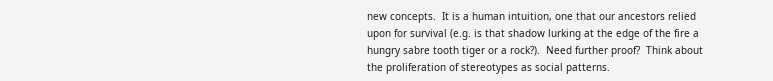new concepts.  It is a human intuition, one that our ancestors relied upon for survival (e.g. is that shadow lurking at the edge of the fire a hungry sabre tooth tiger or a rock?).  Need further proof?  Think about the proliferation of stereotypes as social patterns.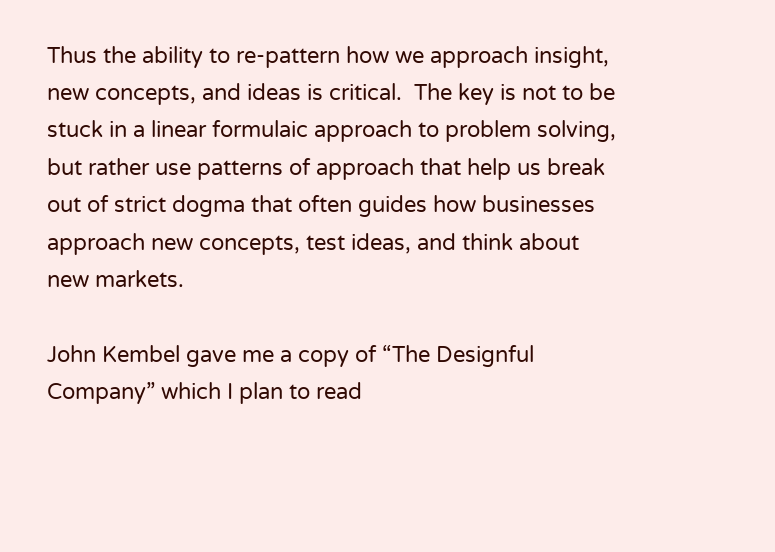Thus the ability to re-pattern how we approach insight, new concepts, and ideas is critical.  The key is not to be stuck in a linear formulaic approach to problem solving, but rather use patterns of approach that help us break out of strict dogma that often guides how businesses approach new concepts, test ideas, and think about new markets.

John Kembel gave me a copy of “The Designful Company” which I plan to read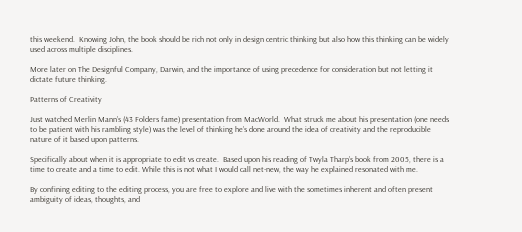this weekend.  Knowing John, the book should be rich not only in design centric thinking but also how this thinking can be widely used across multiple disciplines.

More later on The Designful Company, Darwin, and the importance of using precedence for consideration but not letting it dictate future thinking.

Patterns of Creativity

Just watched Merlin Mann’s (43 Folders fame) presentation from MacWorld.  What struck me about his presentation (one needs to be patient with his rambling style) was the level of thinking he’s done around the idea of creativity and the reproducible nature of it based upon patterns.

Specifically about when it is appropriate to edit vs create.  Based upon his reading of Twyla Tharp’s book from 2005, there is a time to create and a time to edit. While this is not what I would call net-new, the way he explained resonated with me.

By confining editing to the editing process, you are free to explore and live with the sometimes inherent and often present ambiguity of ideas, thoughts, and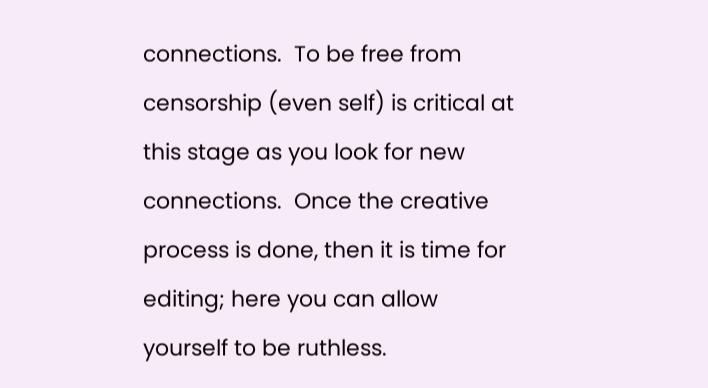connections.  To be free from censorship (even self) is critical at this stage as you look for new connections.  Once the creative process is done, then it is time for editing; here you can allow yourself to be ruthless.